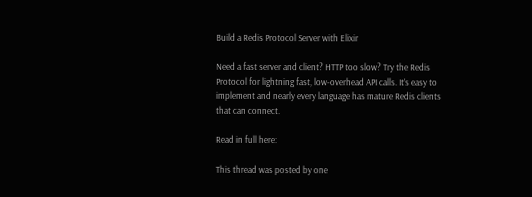Build a Redis Protocol Server with Elixir

Need a fast server and client? HTTP too slow? Try the Redis Protocol for lightning fast, low-overhead API calls. It’s easy to implement and nearly every language has mature Redis clients that can connect.

Read in full here:

This thread was posted by one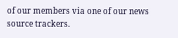of our members via one of our news source trackers.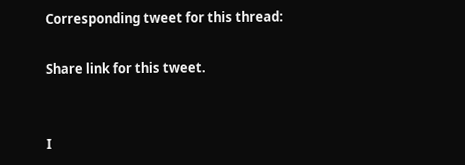Corresponding tweet for this thread:

Share link for this tweet.


I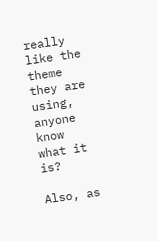really like the theme they are using, anyone know what it is?

Also, as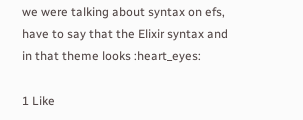we were talking about syntax on efs, have to say that the Elixir syntax and in that theme looks :heart_eyes:

1 Like